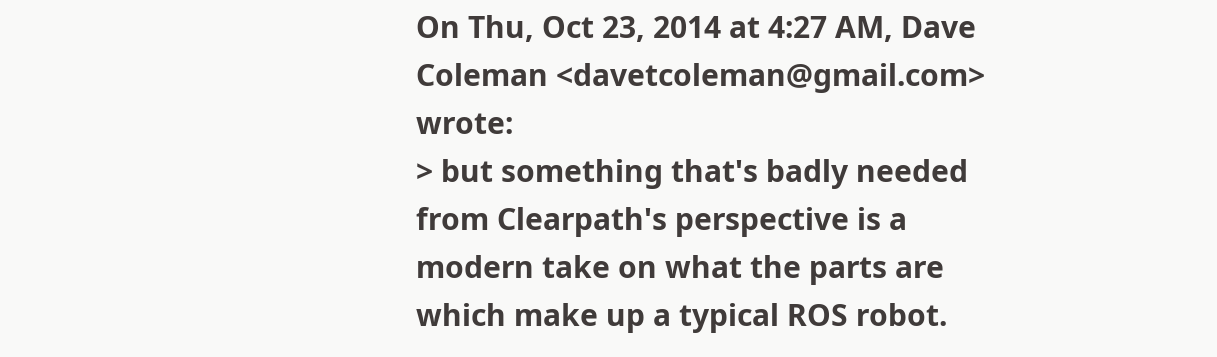On Thu, Oct 23, 2014 at 4:27 AM, Dave Coleman <davetcoleman@gmail.com> wrote:
> but something that's badly needed from Clearpath's perspective is a modern take on what the parts are which make up a typical ROS robot.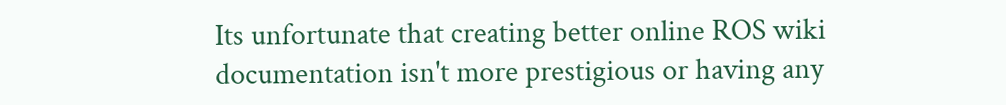Its unfortunate that creating better online ROS wiki documentation isn't more prestigious or having any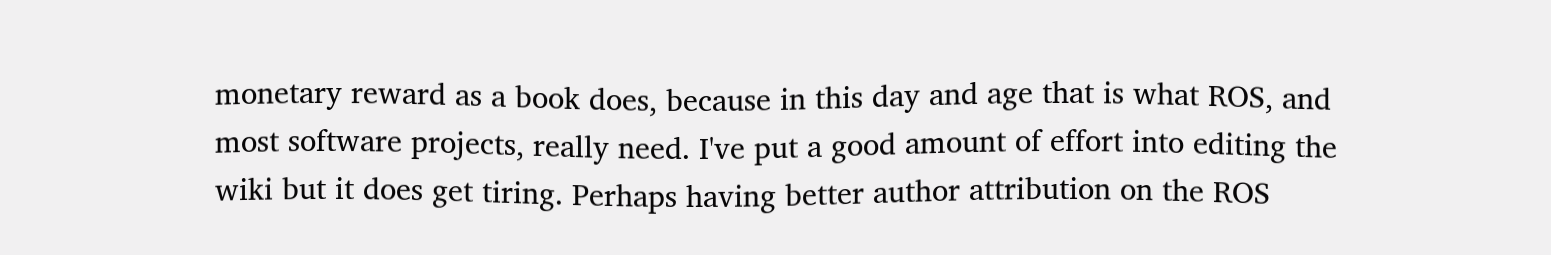monetary reward as a book does, because in this day and age that is what ROS, and most software projects, really need. I've put a good amount of effort into editing the wiki but it does get tiring. Perhaps having better author attribution on the ROS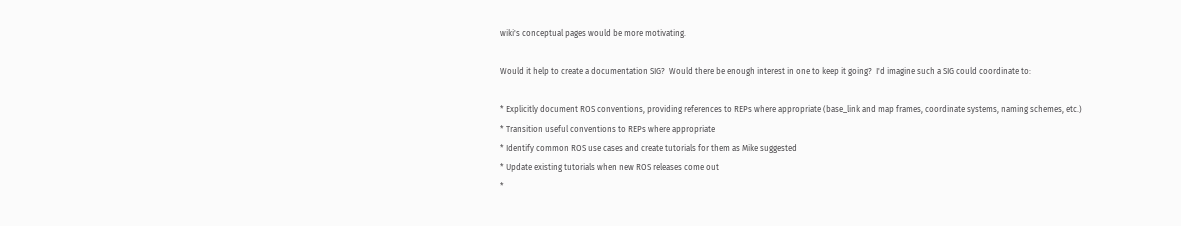wiki's conceptual pages would be more motivating.

Would it help to create a documentation SIG?  Would there be enough interest in one to keep it going?  I'd imagine such a SIG could coordinate to:

* Explicitly document ROS conventions, providing references to REPs where appropriate (base_link and map frames, coordinate systems, naming schemes, etc.)
* Transition useful conventions to REPs where appropriate
* Identify common ROS use cases and create tutorials for them as Mike suggested
* Update existing tutorials when new ROS releases come out
*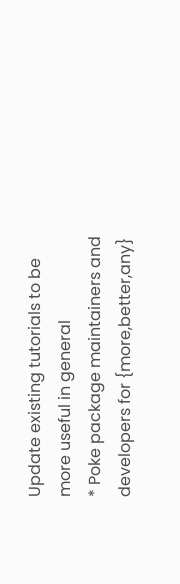Update existing tutorials to be more useful in general
* Poke package maintainers and developers for {more,better,any}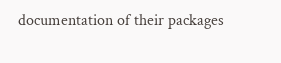documentation of their packages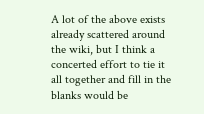A lot of the above exists already scattered around the wiki, but I think a concerted effort to tie it all together and fill in the blanks would be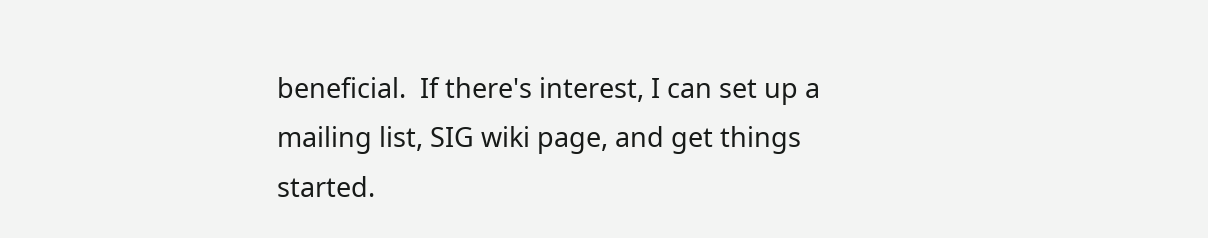beneficial.  If there's interest, I can set up a mailing list, SIG wiki page, and get things started.